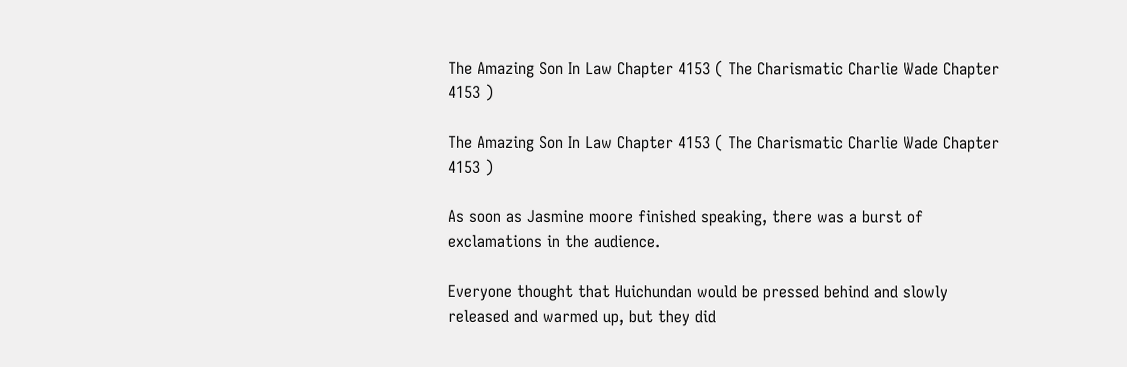The Amazing Son In Law Chapter 4153 ( The Charismatic Charlie Wade Chapter 4153 )

The Amazing Son In Law Chapter 4153 ( The Charismatic Charlie Wade Chapter 4153 )

As soon as Jasmine moore finished speaking, there was a burst of exclamations in the audience.

Everyone thought that Huichundan would be pressed behind and slowly released and warmed up, but they did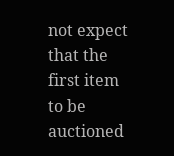not expect that the first item to be auctioned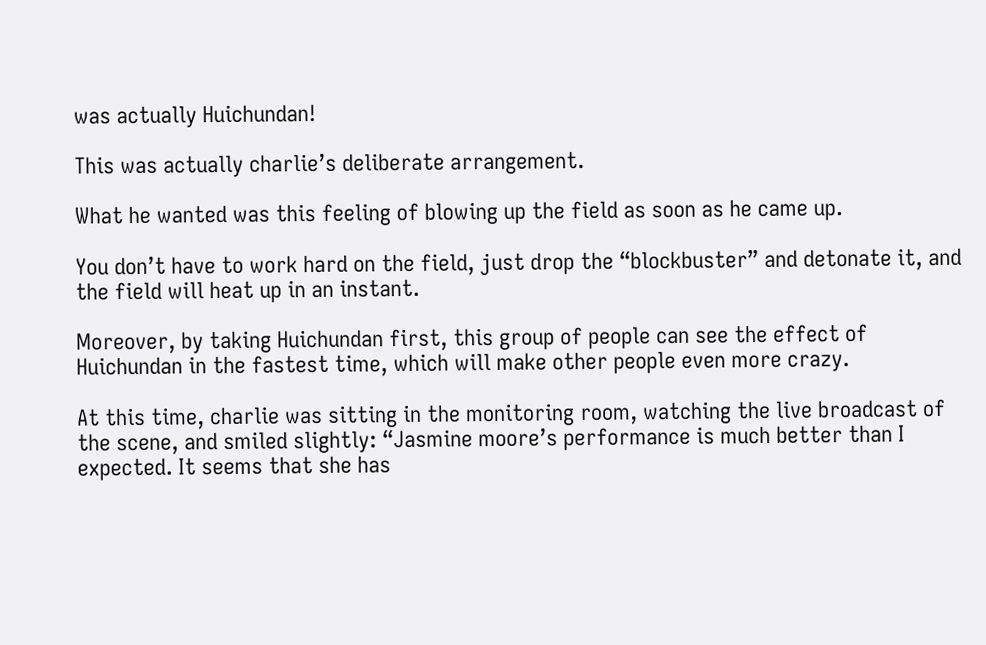was actually Huichundan!

This was actually charlie’s deliberate arrangement.

What he wanted was this feeling of blowing up the field as soon as he came up.

You don’t have to work hard on the field, just drop the “blockbuster” and detonate it, and the field will heat up in an instant.

Moreover, by taking Huichundan first, this group of people can see the effect of Huichundan in the fastest time, which will make other people even more crazy.

At this time, charlie was sitting in the monitoring room, watching the live broadcast of the scene, and smiled slightly: “Jasmine moore’s performance is much better than I expected. It seems that she has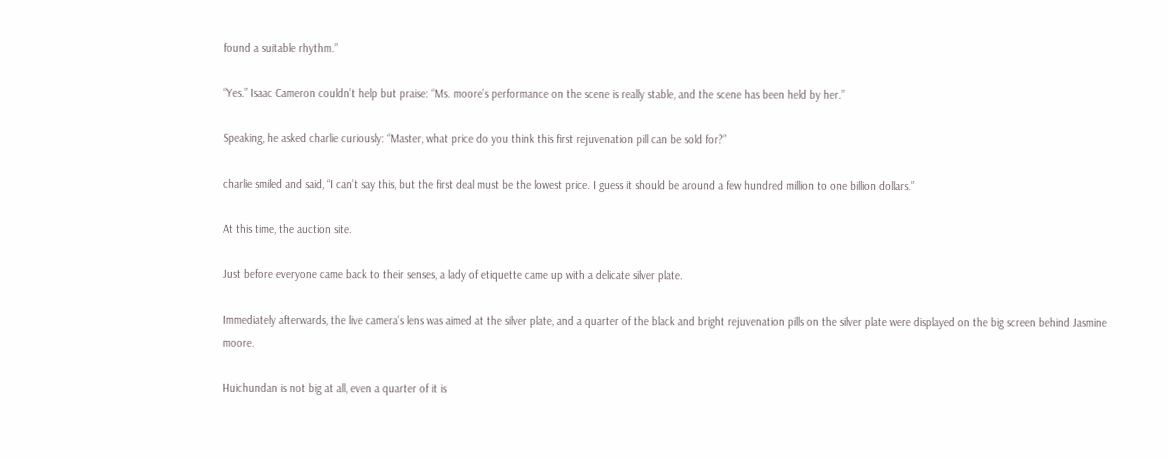found a suitable rhythm.”

“Yes.” Isaac Cameron couldn’t help but praise: “Ms. moore’s performance on the scene is really stable, and the scene has been held by her.”

Speaking, he asked charlie curiously: “Master, what price do you think this first rejuvenation pill can be sold for?”

charlie smiled and said, “I can’t say this, but the first deal must be the lowest price. I guess it should be around a few hundred million to one billion dollars.”

At this time, the auction site.

Just before everyone came back to their senses, a lady of etiquette came up with a delicate silver plate.

Immediately afterwards, the live camera’s lens was aimed at the silver plate, and a quarter of the black and bright rejuvenation pills on the silver plate were displayed on the big screen behind Jasmine moore.

Huichundan is not big at all, even a quarter of it is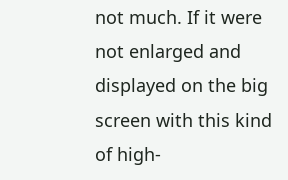not much. If it were not enlarged and displayed on the big screen with this kind of high-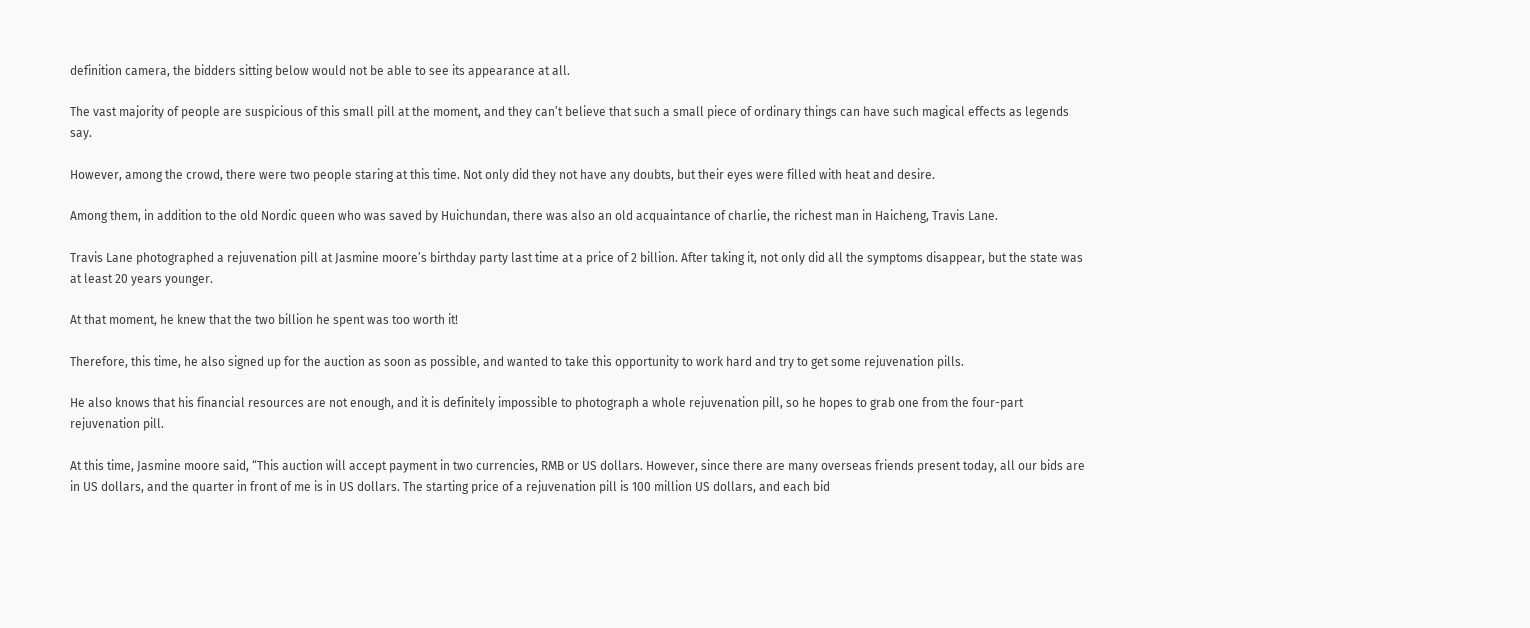definition camera, the bidders sitting below would not be able to see its appearance at all.

The vast majority of people are suspicious of this small pill at the moment, and they can’t believe that such a small piece of ordinary things can have such magical effects as legends say.

However, among the crowd, there were two people staring at this time. Not only did they not have any doubts, but their eyes were filled with heat and desire.

Among them, in addition to the old Nordic queen who was saved by Huichundan, there was also an old acquaintance of charlie, the richest man in Haicheng, Travis Lane.

Travis Lane photographed a rejuvenation pill at Jasmine moore’s birthday party last time at a price of 2 billion. After taking it, not only did all the symptoms disappear, but the state was at least 20 years younger.

At that moment, he knew that the two billion he spent was too worth it!

Therefore, this time, he also signed up for the auction as soon as possible, and wanted to take this opportunity to work hard and try to get some rejuvenation pills.

He also knows that his financial resources are not enough, and it is definitely impossible to photograph a whole rejuvenation pill, so he hopes to grab one from the four-part rejuvenation pill.

At this time, Jasmine moore said, “This auction will accept payment in two currencies, RMB or US dollars. However, since there are many overseas friends present today, all our bids are in US dollars, and the quarter in front of me is in US dollars. The starting price of a rejuvenation pill is 100 million US dollars, and each bid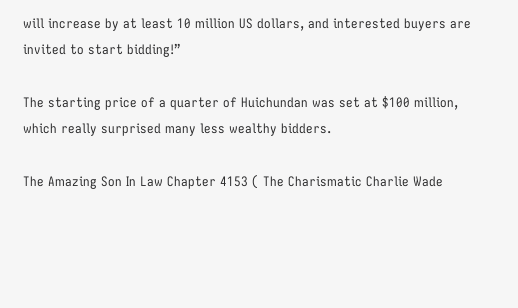will increase by at least 10 million US dollars, and interested buyers are invited to start bidding!”

The starting price of a quarter of Huichundan was set at $100 million, which really surprised many less wealthy bidders.

The Amazing Son In Law Chapter 4153 ( The Charismatic Charlie Wade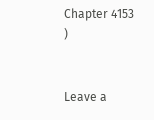Chapter 4153 )


Leave a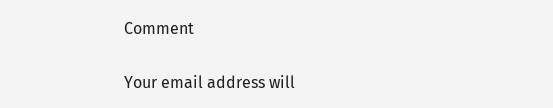Comment

Your email address will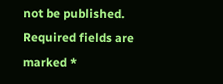not be published. Required fields are marked *